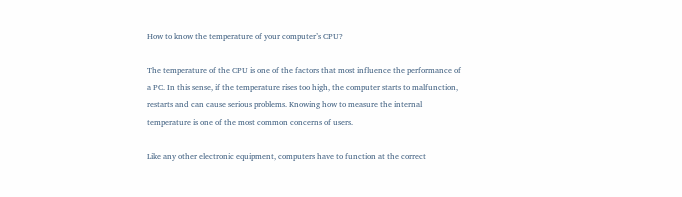How to know the temperature of your computer’s CPU?

The temperature of the CPU is one of the factors that most influence the performance of a PC. In this sense, if the temperature rises too high, the computer starts to malfunction, restarts and can cause serious problems. Knowing how to measure the internal temperature is one of the most common concerns of users.

Like any other electronic equipment, computers have to function at the correct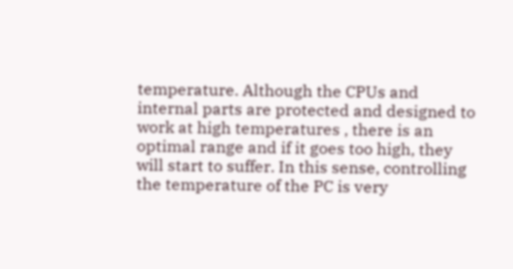temperature. Although the CPUs and internal parts are protected and designed to work at high temperatures , there is an optimal range and if it goes too high, they will start to suffer. In this sense, controlling the temperature of the PC is very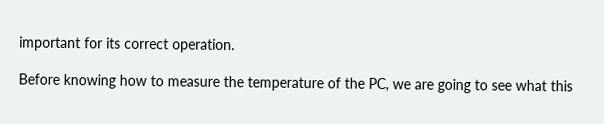important for its correct operation.

Before knowing how to measure the temperature of the PC, we are going to see what this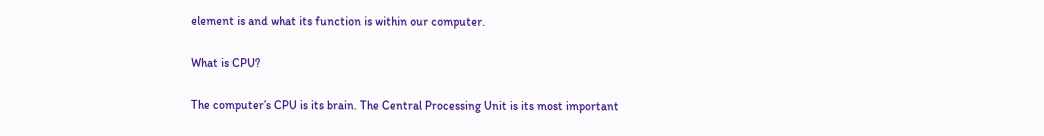element is and what its function is within our computer.

What is CPU?

The computer’s CPU is its brain. The Central Processing Unit is its most important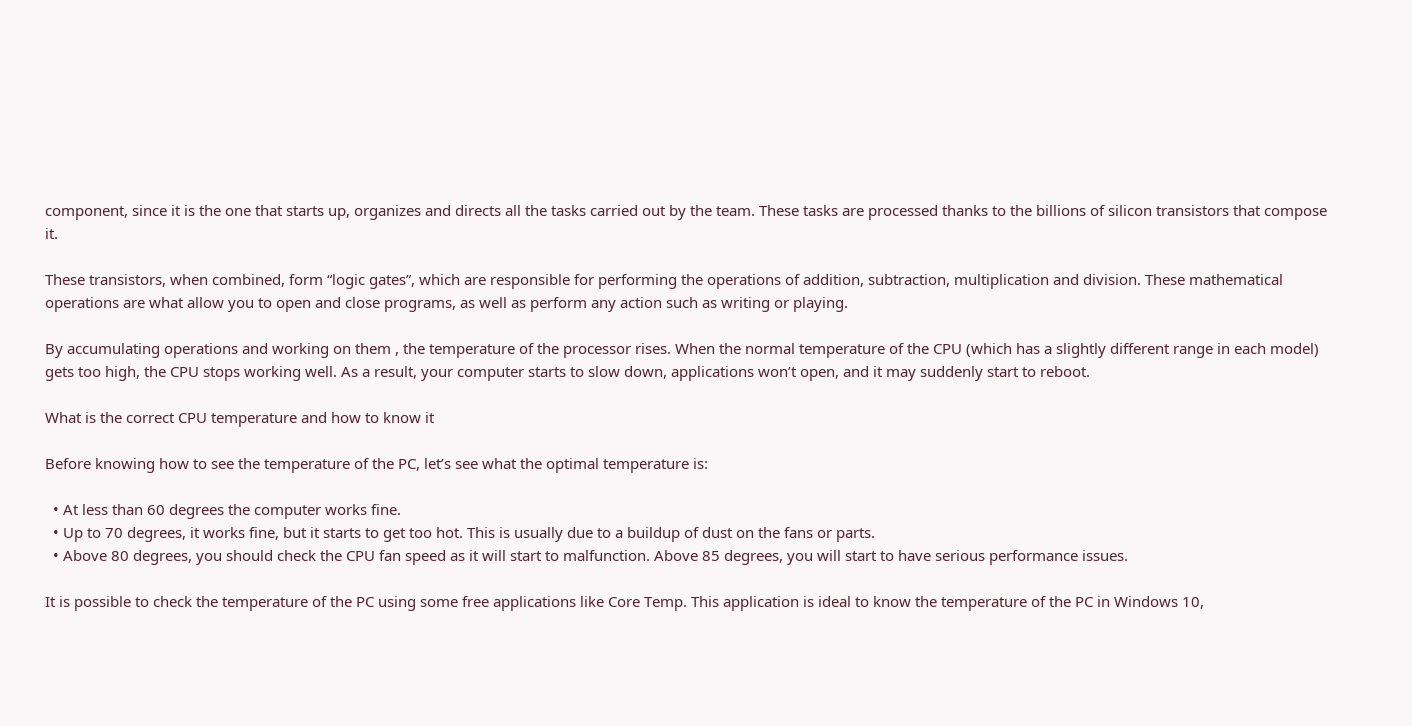component, since it is the one that starts up, organizes and directs all the tasks carried out by the team. These tasks are processed thanks to the billions of silicon transistors that compose it.

These transistors, when combined, form “logic gates”, which are responsible for performing the operations of addition, subtraction, multiplication and division. These mathematical operations are what allow you to open and close programs, as well as perform any action such as writing or playing.

By accumulating operations and working on them , the temperature of the processor rises. When the normal temperature of the CPU (which has a slightly different range in each model) gets too high, the CPU stops working well. As a result, your computer starts to slow down, applications won’t open, and it may suddenly start to reboot.

What is the correct CPU temperature and how to know it

Before knowing how to see the temperature of the PC, let’s see what the optimal temperature is:

  • At less than 60 degrees the computer works fine.
  • Up to 70 degrees, it works fine, but it starts to get too hot. This is usually due to a buildup of dust on the fans or parts.
  • Above 80 degrees, you should check the CPU fan speed as it will start to malfunction. Above 85 degrees, you will start to have serious performance issues.

It is possible to check the temperature of the PC using some free applications like Core Temp. This application is ideal to know the temperature of the PC in Windows 10,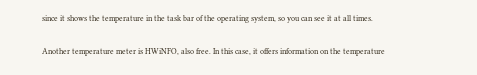since it shows the temperature in the task bar of the operating system, so you can see it at all times.

Another temperature meter is HWiNFO, also free. In this case, it offers information on the temperature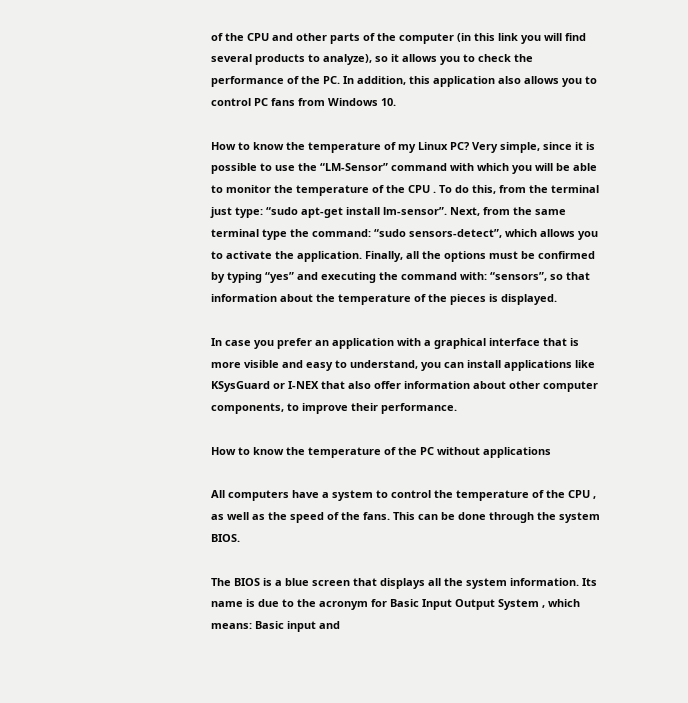of the CPU and other parts of the computer (in this link you will find several products to analyze), so it allows you to check the performance of the PC. In addition, this application also allows you to control PC fans from Windows 10.

How to know the temperature of my Linux PC? Very simple, since it is possible to use the “LM-Sensor” command with which you will be able to monitor the temperature of the CPU . To do this, from the terminal just type: “sudo apt-get install lm-sensor”. Next, from the same terminal type the command: “sudo sensors-detect”, which allows you to activate the application. Finally, all the options must be confirmed by typing “yes” and executing the command with: “sensors”, so that information about the temperature of the pieces is displayed.

In case you prefer an application with a graphical interface that is more visible and easy to understand, you can install applications like KSysGuard or I-NEX that also offer information about other computer components, to improve their performance.

How to know the temperature of the PC without applications

All computers have a system to control the temperature of the CPU , as well as the speed of the fans. This can be done through the system BIOS.

The BIOS is a blue screen that displays all the system information. Its name is due to the acronym for Basic Input Output System , which means: Basic input and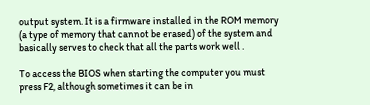output system. It is a firmware installed in the ROM memory (a type of memory that cannot be erased) of the system and basically serves to check that all the parts work well .

To access the BIOS when starting the computer you must press F2, although sometimes it can be in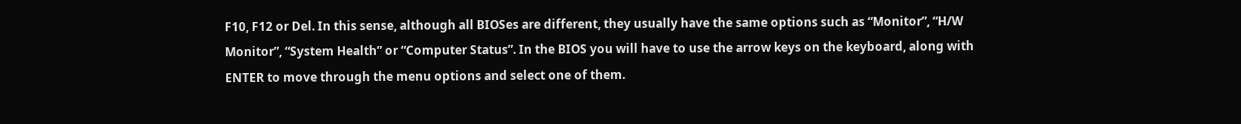F10, F12 or Del. In this sense, although all BIOSes are different, they usually have the same options such as “Monitor”, “H/W Monitor”, “System Health” or “Computer Status”. In the BIOS you will have to use the arrow keys on the keyboard, along with ENTER to move through the menu options and select one of them.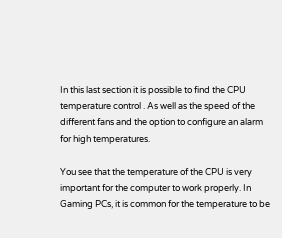In this last section it is possible to find the CPU temperature control . As well as the speed of the different fans and the option to configure an alarm for high temperatures.

You see that the temperature of the CPU is very important for the computer to work properly. In Gaming PCs, it is common for the temperature to be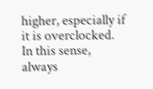higher, especially if it is overclocked. In this sense, always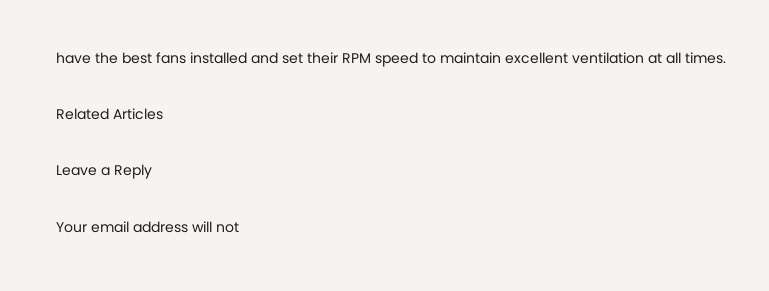have the best fans installed and set their RPM speed to maintain excellent ventilation at all times.

Related Articles

Leave a Reply

Your email address will not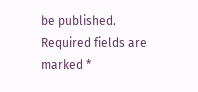be published. Required fields are marked *